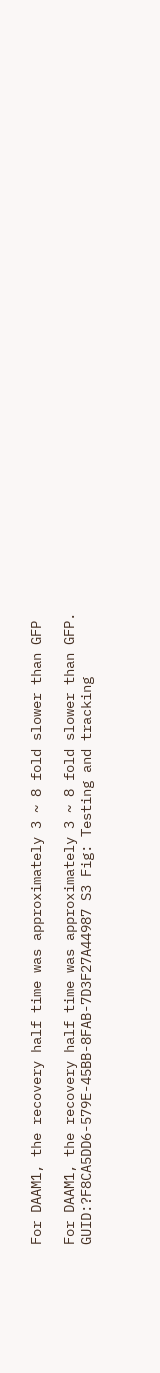For DAAM1, the recovery half time was approximately 3 ~ 8 fold slower than GFP

For DAAM1, the recovery half time was approximately 3 ~ 8 fold slower than GFP. GUID:?F8CA5DD6-579E-45BB-8FAB-7D3F27A44987 S3 Fig: Testing and tracking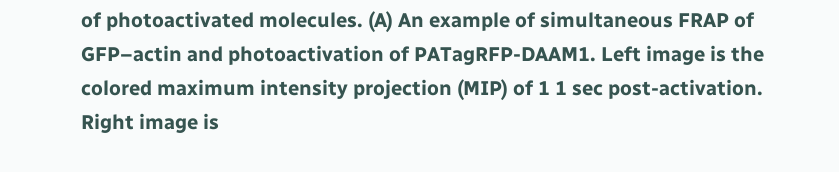of photoactivated molecules. (A) An example of simultaneous FRAP of GFP–actin and photoactivation of PATagRFP-DAAM1. Left image is the colored maximum intensity projection (MIP) of 1 1 sec post-activation. Right image is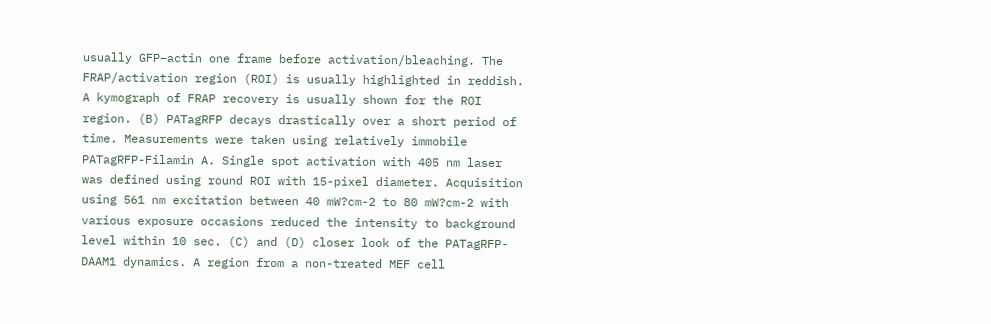usually GFP–actin one frame before activation/bleaching. The FRAP/activation region (ROI) is usually highlighted in reddish. A kymograph of FRAP recovery is usually shown for the ROI region. (B) PATagRFP decays drastically over a short period of time. Measurements were taken using relatively immobile PATagRFP-Filamin A. Single spot activation with 405 nm laser was defined using round ROI with 15-pixel diameter. Acquisition using 561 nm excitation between 40 mW?cm-2 to 80 mW?cm-2 with various exposure occasions reduced the intensity to background level within 10 sec. (C) and (D) closer look of the PATagRFP-DAAM1 dynamics. A region from a non-treated MEF cell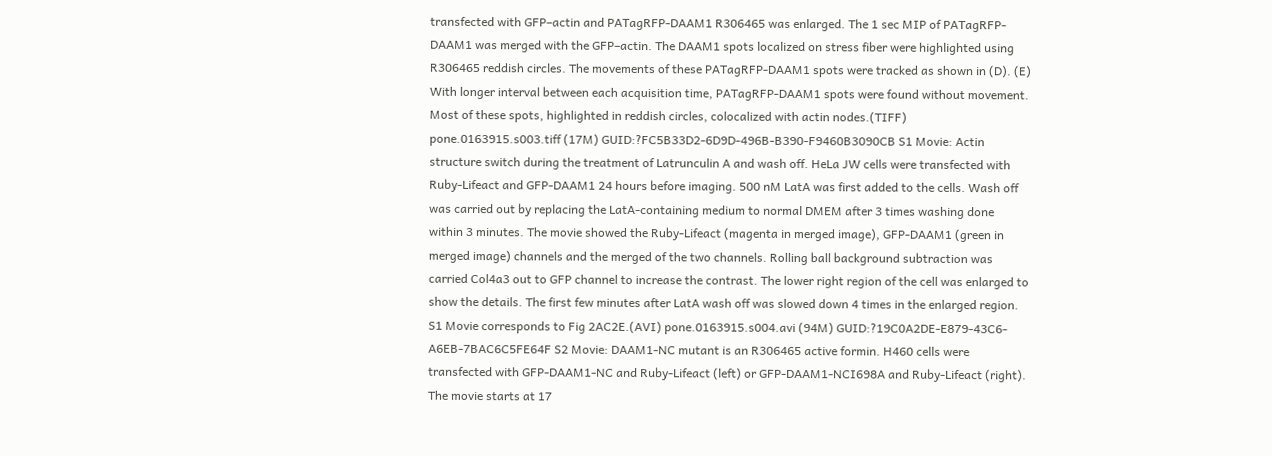transfected with GFP–actin and PATagRFP-DAAM1 R306465 was enlarged. The 1 sec MIP of PATagRFP-DAAM1 was merged with the GFP–actin. The DAAM1 spots localized on stress fiber were highlighted using R306465 reddish circles. The movements of these PATagRFP-DAAM1 spots were tracked as shown in (D). (E) With longer interval between each acquisition time, PATagRFP-DAAM1 spots were found without movement. Most of these spots, highlighted in reddish circles, colocalized with actin nodes.(TIFF) pone.0163915.s003.tiff (17M) GUID:?FC5B33D2-6D9D-496B-B390-F9460B3090CB S1 Movie: Actin structure switch during the treatment of Latrunculin A and wash off. HeLa JW cells were transfected with Ruby-Lifeact and GFP-DAAM1 24 hours before imaging. 500 nM LatA was first added to the cells. Wash off was carried out by replacing the LatA-containing medium to normal DMEM after 3 times washing done within 3 minutes. The movie showed the Ruby-Lifeact (magenta in merged image), GFP-DAAM1 (green in merged image) channels and the merged of the two channels. Rolling ball background subtraction was carried Col4a3 out to GFP channel to increase the contrast. The lower right region of the cell was enlarged to show the details. The first few minutes after LatA wash off was slowed down 4 times in the enlarged region. S1 Movie corresponds to Fig 2AC2E.(AVI) pone.0163915.s004.avi (94M) GUID:?19C0A2DE-E879-43C6-A6EB-7BAC6C5FE64F S2 Movie: DAAM1-NC mutant is an R306465 active formin. H460 cells were transfected with GFP-DAAM1-NC and Ruby-Lifeact (left) or GFP-DAAM1-NCI698A and Ruby-Lifeact (right). The movie starts at 17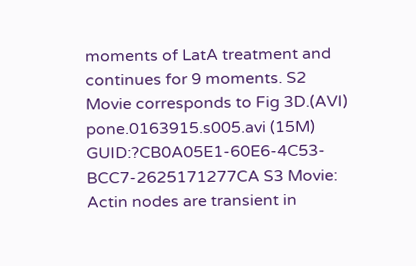moments of LatA treatment and continues for 9 moments. S2 Movie corresponds to Fig 3D.(AVI) pone.0163915.s005.avi (15M) GUID:?CB0A05E1-60E6-4C53-BCC7-2625171277CA S3 Movie: Actin nodes are transient in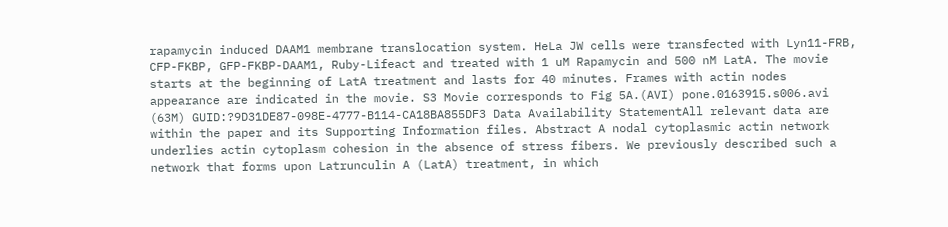rapamycin induced DAAM1 membrane translocation system. HeLa JW cells were transfected with Lyn11-FRB, CFP-FKBP, GFP-FKBP-DAAM1, Ruby-Lifeact and treated with 1 uM Rapamycin and 500 nM LatA. The movie starts at the beginning of LatA treatment and lasts for 40 minutes. Frames with actin nodes appearance are indicated in the movie. S3 Movie corresponds to Fig 5A.(AVI) pone.0163915.s006.avi (63M) GUID:?9D31DE87-098E-4777-B114-CA18BA855DF3 Data Availability StatementAll relevant data are within the paper and its Supporting Information files. Abstract A nodal cytoplasmic actin network underlies actin cytoplasm cohesion in the absence of stress fibers. We previously described such a network that forms upon Latrunculin A (LatA) treatment, in which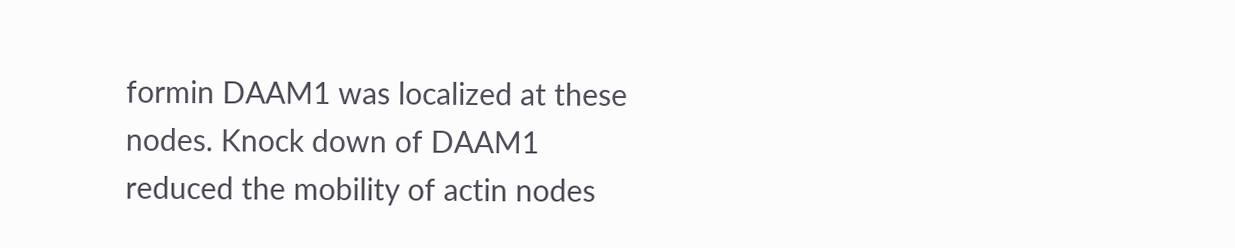formin DAAM1 was localized at these nodes. Knock down of DAAM1 reduced the mobility of actin nodes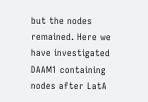but the nodes remained. Here we have investigated DAAM1 containing nodes after LatA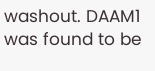washout. DAAM1 was found to be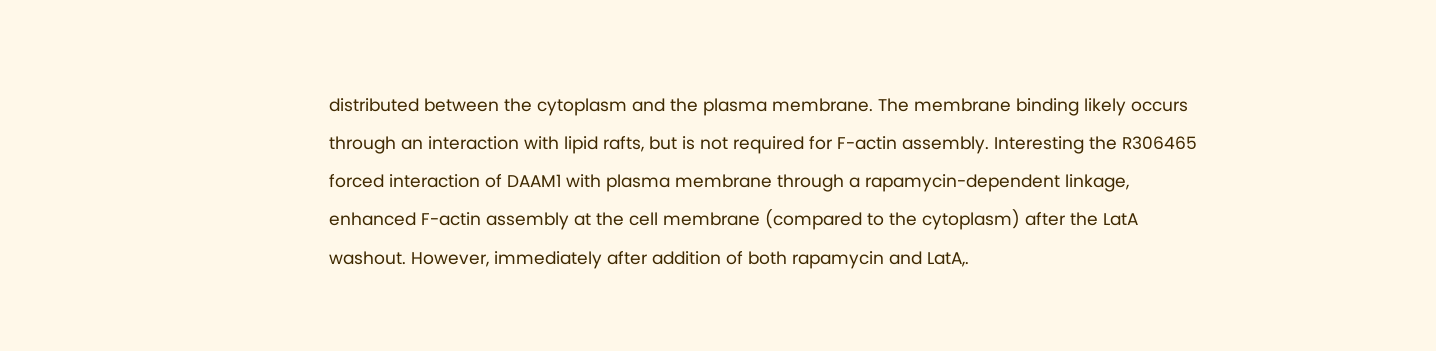distributed between the cytoplasm and the plasma membrane. The membrane binding likely occurs through an interaction with lipid rafts, but is not required for F-actin assembly. Interesting the R306465 forced interaction of DAAM1 with plasma membrane through a rapamycin-dependent linkage, enhanced F-actin assembly at the cell membrane (compared to the cytoplasm) after the LatA washout. However, immediately after addition of both rapamycin and LatA,.